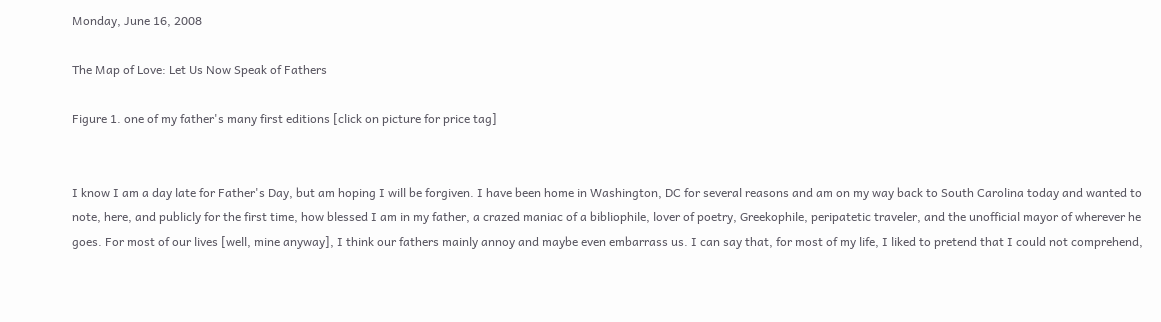Monday, June 16, 2008

The Map of Love: Let Us Now Speak of Fathers

Figure 1. one of my father's many first editions [click on picture for price tag]


I know I am a day late for Father's Day, but am hoping I will be forgiven. I have been home in Washington, DC for several reasons and am on my way back to South Carolina today and wanted to note, here, and publicly for the first time, how blessed I am in my father, a crazed maniac of a bibliophile, lover of poetry, Greekophile, peripatetic traveler, and the unofficial mayor of wherever he goes. For most of our lives [well, mine anyway], I think our fathers mainly annoy and maybe even embarrass us. I can say that, for most of my life, I liked to pretend that I could not comprehend,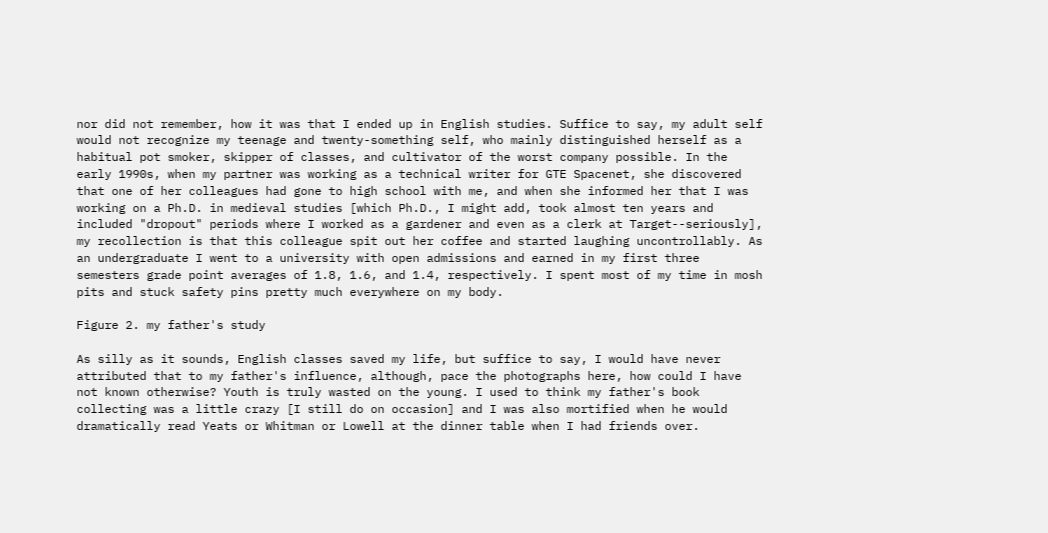nor did not remember, how it was that I ended up in English studies. Suffice to say, my adult self would not recognize my teenage and twenty-something self, who mainly distinguished herself as a habitual pot smoker, skipper of classes, and cultivator of the worst company possible. In the early 1990s, when my partner was working as a technical writer for GTE Spacenet, she discovered that one of her colleagues had gone to high school with me, and when she informed her that I was working on a Ph.D. in medieval studies [which Ph.D., I might add, took almost ten years and included "dropout" periods where I worked as a gardener and even as a clerk at Target--seriously], my recollection is that this colleague spit out her coffee and started laughing uncontrollably. As an undergraduate I went to a university with open admissions and earned in my first three semesters grade point averages of 1.8, 1.6, and 1.4, respectively. I spent most of my time in mosh pits and stuck safety pins pretty much everywhere on my body.

Figure 2. my father's study

As silly as it sounds, English classes saved my life, but suffice to say, I would have never attributed that to my father's influence, although, pace the photographs here, how could I have not known otherwise? Youth is truly wasted on the young. I used to think my father's book collecting was a little crazy [I still do on occasion] and I was also mortified when he would dramatically read Yeats or Whitman or Lowell at the dinner table when I had friends over.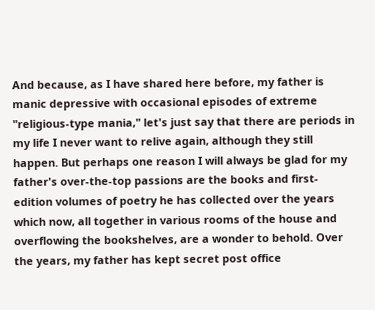And because, as I have shared here before, my father is manic depressive with occasional episodes of extreme "religious-type mania," let's just say that there are periods in my life I never want to relive again, although they still happen. But perhaps one reason I will always be glad for my father's over-the-top passions are the books and first-edition volumes of poetry he has collected over the years which now, all together in various rooms of the house and overflowing the bookshelves, are a wonder to behold. Over the years, my father has kept secret post office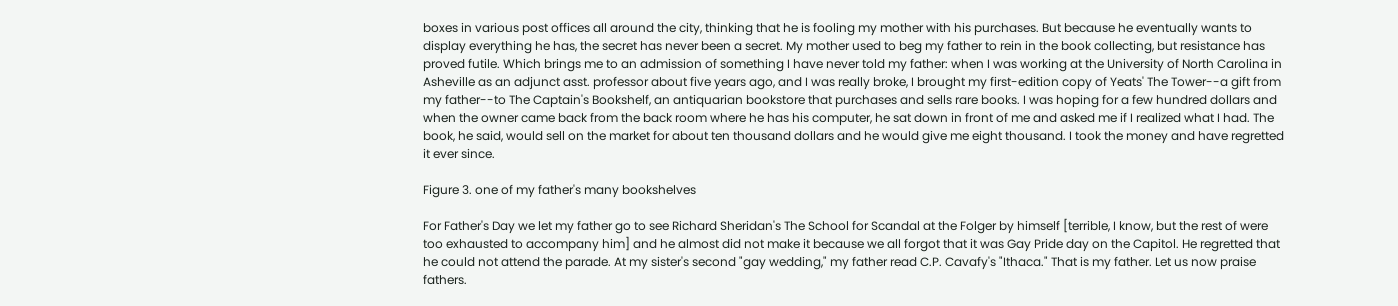boxes in various post offices all around the city, thinking that he is fooling my mother with his purchases. But because he eventually wants to display everything he has, the secret has never been a secret. My mother used to beg my father to rein in the book collecting, but resistance has proved futile. Which brings me to an admission of something I have never told my father: when I was working at the University of North Carolina in Asheville as an adjunct asst. professor about five years ago, and I was really broke, I brought my first-edition copy of Yeats' The Tower--a gift from my father--to The Captain's Bookshelf, an antiquarian bookstore that purchases and sells rare books. I was hoping for a few hundred dollars and when the owner came back from the back room where he has his computer, he sat down in front of me and asked me if I realized what I had. The book, he said, would sell on the market for about ten thousand dollars and he would give me eight thousand. I took the money and have regretted it ever since.

Figure 3. one of my father's many bookshelves

For Father's Day we let my father go to see Richard Sheridan's The School for Scandal at the Folger by himself [terrible, I know, but the rest of were too exhausted to accompany him] and he almost did not make it because we all forgot that it was Gay Pride day on the Capitol. He regretted that he could not attend the parade. At my sister's second "gay wedding," my father read C.P. Cavafy's "Ithaca." That is my father. Let us now praise fathers.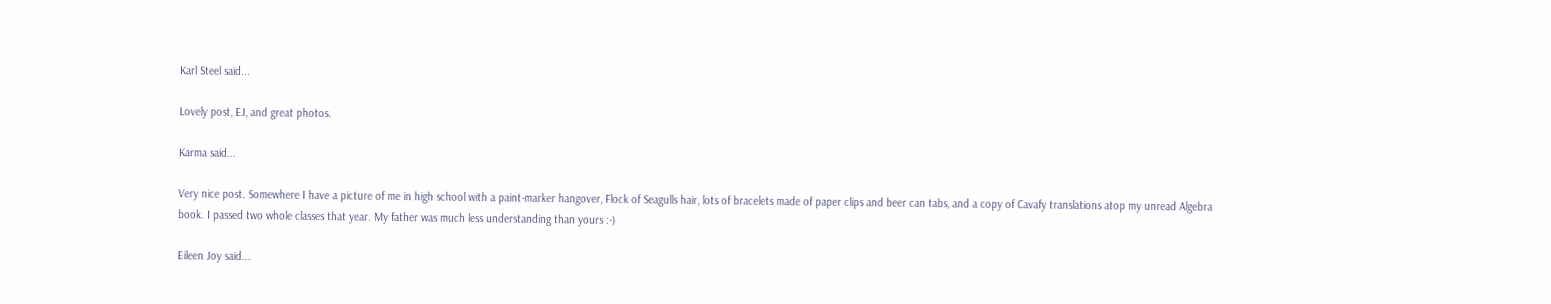Karl Steel said...

Lovely post, EJ, and great photos.

Karma said...

Very nice post. Somewhere I have a picture of me in high school with a paint-marker hangover, Flock of Seagulls hair, lots of bracelets made of paper clips and beer can tabs, and a copy of Cavafy translations atop my unread Algebra book. I passed two whole classes that year. My father was much less understanding than yours :-)

Eileen Joy said...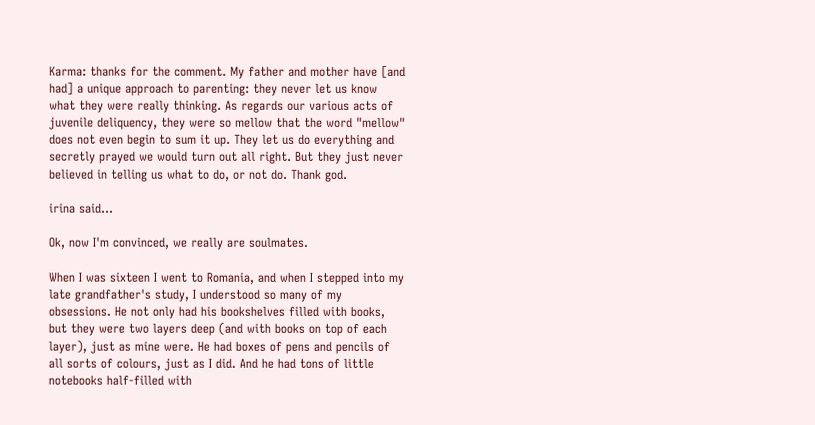Karma: thanks for the comment. My father and mother have [and had] a unique approach to parenting: they never let us know what they were really thinking. As regards our various acts of juvenile deliquency, they were so mellow that the word "mellow" does not even begin to sum it up. They let us do everything and secretly prayed we would turn out all right. But they just never believed in telling us what to do, or not do. Thank god.

irina said...

Ok, now I'm convinced, we really are soulmates.

When I was sixteen I went to Romania, and when I stepped into my late grandfather's study, I understood so many of my obsessions. He not only had his bookshelves filled with books, but they were two layers deep (and with books on top of each layer), just as mine were. He had boxes of pens and pencils of all sorts of colours, just as I did. And he had tons of little notebooks half-filled with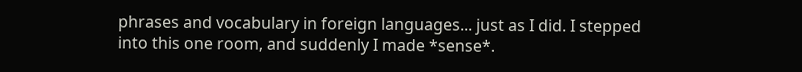phrases and vocabulary in foreign languages... just as I did. I stepped into this one room, and suddenly I made *sense*.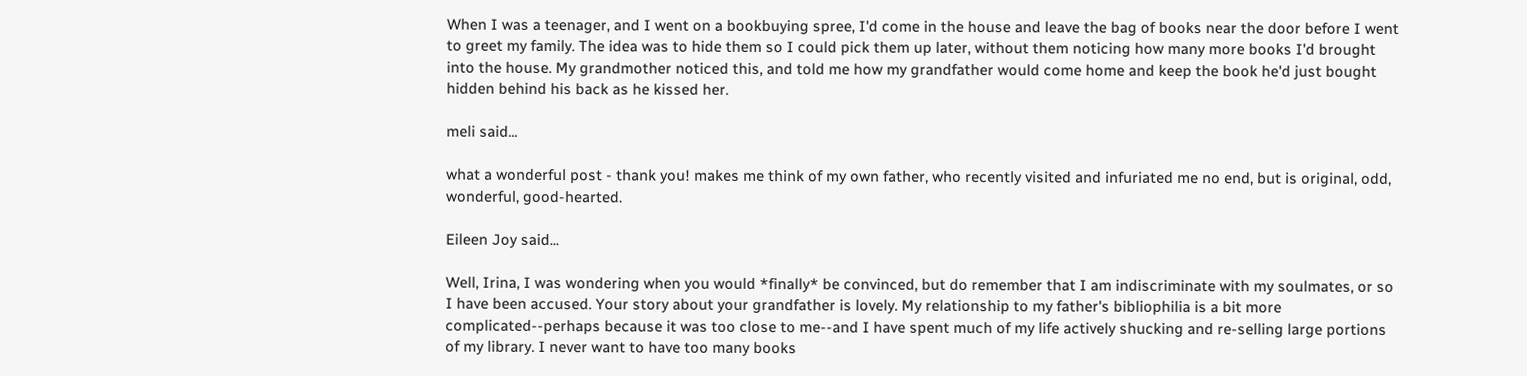When I was a teenager, and I went on a bookbuying spree, I'd come in the house and leave the bag of books near the door before I went to greet my family. The idea was to hide them so I could pick them up later, without them noticing how many more books I'd brought into the house. My grandmother noticed this, and told me how my grandfather would come home and keep the book he'd just bought hidden behind his back as he kissed her.

meli said...

what a wonderful post - thank you! makes me think of my own father, who recently visited and infuriated me no end, but is original, odd, wonderful, good-hearted.

Eileen Joy said...

Well, Irina, I was wondering when you would *finally* be convinced, but do remember that I am indiscriminate with my soulmates, or so I have been accused. Your story about your grandfather is lovely. My relationship to my father's bibliophilia is a bit more complicated--perhaps because it was too close to me--and I have spent much of my life actively shucking and re-selling large portions of my library. I never want to have too many books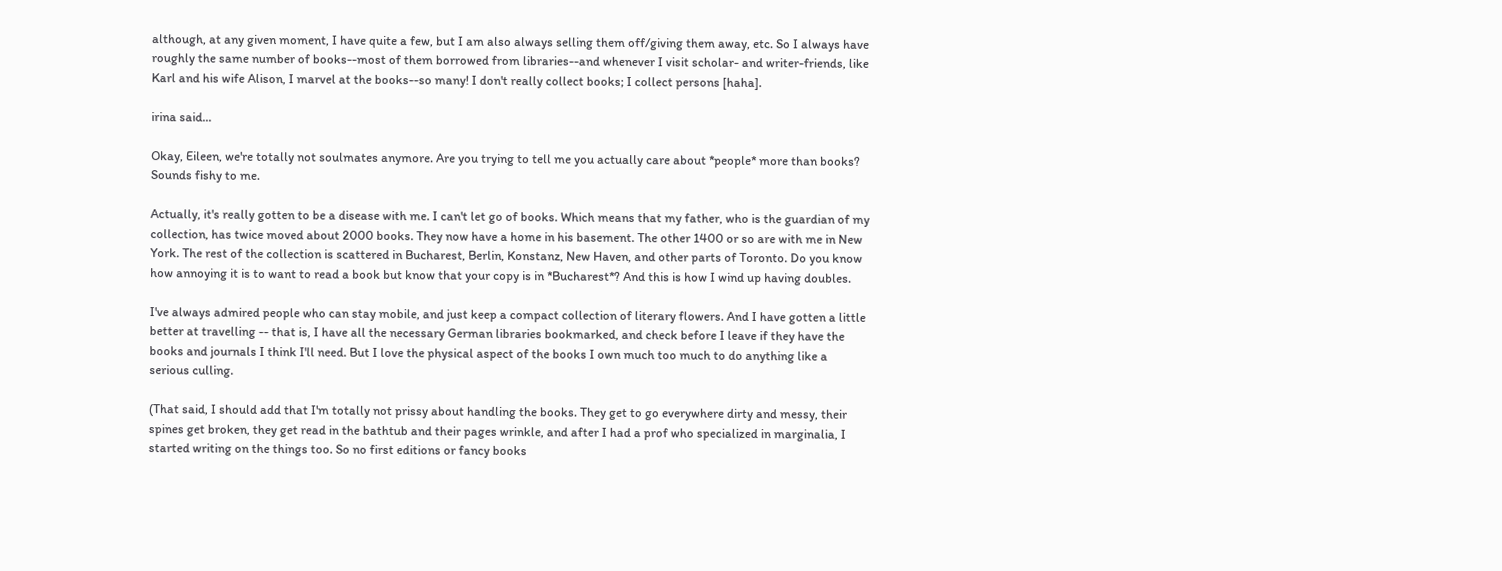although, at any given moment, I have quite a few, but I am also always selling them off/giving them away, etc. So I always have roughly the same number of books--most of them borrowed from libraries--and whenever I visit scholar- and writer-friends, like Karl and his wife Alison, I marvel at the books--so many! I don't really collect books; I collect persons [haha].

irina said...

Okay, Eileen, we're totally not soulmates anymore. Are you trying to tell me you actually care about *people* more than books? Sounds fishy to me.

Actually, it's really gotten to be a disease with me. I can't let go of books. Which means that my father, who is the guardian of my collection, has twice moved about 2000 books. They now have a home in his basement. The other 1400 or so are with me in New York. The rest of the collection is scattered in Bucharest, Berlin, Konstanz, New Haven, and other parts of Toronto. Do you know how annoying it is to want to read a book but know that your copy is in *Bucharest*? And this is how I wind up having doubles.

I've always admired people who can stay mobile, and just keep a compact collection of literary flowers. And I have gotten a little better at travelling -- that is, I have all the necessary German libraries bookmarked, and check before I leave if they have the books and journals I think I'll need. But I love the physical aspect of the books I own much too much to do anything like a serious culling.

(That said, I should add that I'm totally not prissy about handling the books. They get to go everywhere dirty and messy, their spines get broken, they get read in the bathtub and their pages wrinkle, and after I had a prof who specialized in marginalia, I started writing on the things too. So no first editions or fancy books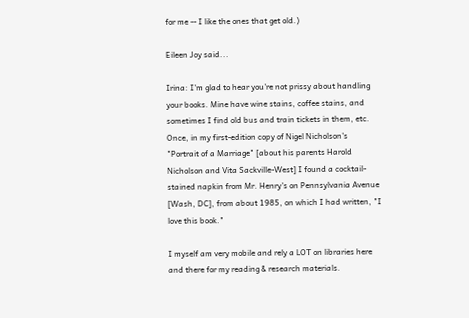for me -- I like the ones that get old.)

Eileen Joy said...

Irina: I'm glad to hear you're not prissy about handling your books. Mine have wine stains, coffee stains, and sometimes I find old bus and train tickets in them, etc. Once, in my first-edition copy of Nigel Nicholson's "Portrait of a Marriage" [about his parents Harold Nicholson and Vita Sackville-West] I found a cocktail-stained napkin from Mr. Henry's on Pennsylvania Avenue [Wash, DC], from about 1985, on which I had written, "I love this book."

I myself am very mobile and rely a LOT on libraries here and there for my reading & research materials.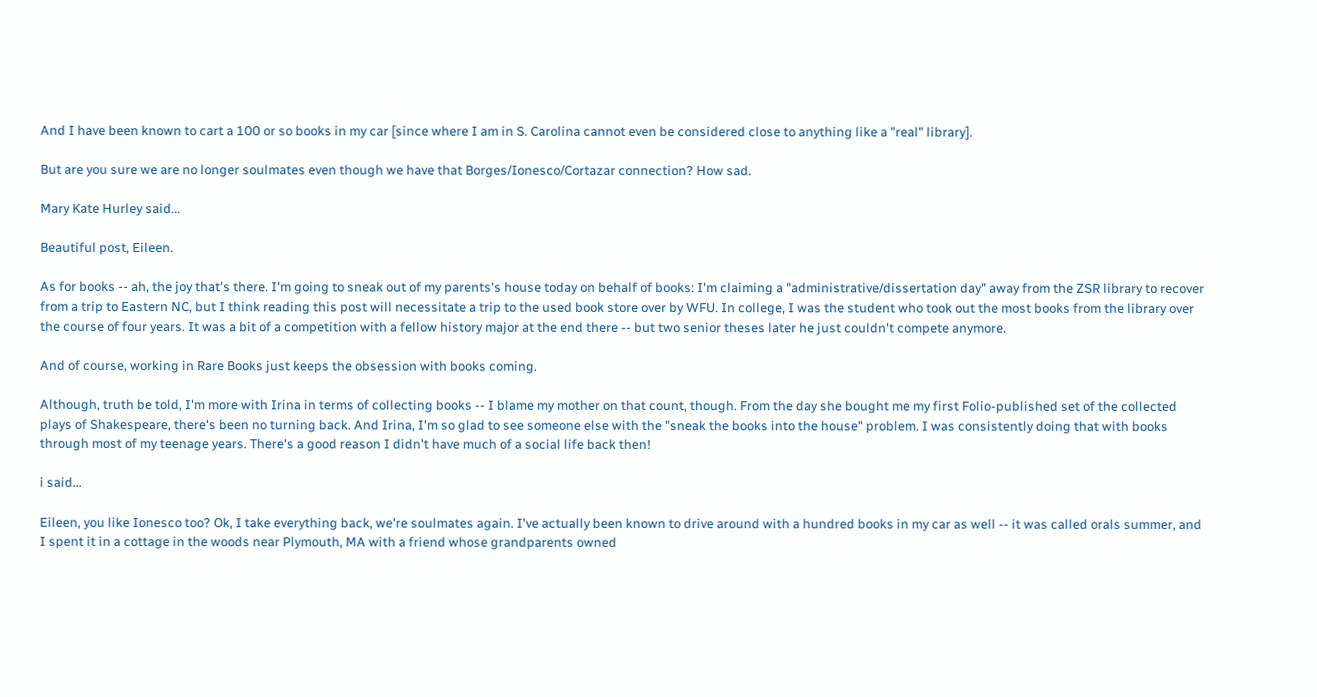And I have been known to cart a 100 or so books in my car [since where I am in S. Carolina cannot even be considered close to anything like a "real" library].

But are you sure we are no longer soulmates even though we have that Borges/Ionesco/Cortazar connection? How sad.

Mary Kate Hurley said...

Beautiful post, Eileen.

As for books -- ah, the joy that's there. I'm going to sneak out of my parents's house today on behalf of books: I'm claiming a "administrative/dissertation day" away from the ZSR library to recover from a trip to Eastern NC, but I think reading this post will necessitate a trip to the used book store over by WFU. In college, I was the student who took out the most books from the library over the course of four years. It was a bit of a competition with a fellow history major at the end there -- but two senior theses later he just couldn't compete anymore.

And of course, working in Rare Books just keeps the obsession with books coming.

Although, truth be told, I'm more with Irina in terms of collecting books -- I blame my mother on that count, though. From the day she bought me my first Folio-published set of the collected plays of Shakespeare, there's been no turning back. And Irina, I'm so glad to see someone else with the "sneak the books into the house" problem. I was consistently doing that with books through most of my teenage years. There's a good reason I didn't have much of a social life back then!

i said...

Eileen, you like Ionesco too? Ok, I take everything back, we're soulmates again. I've actually been known to drive around with a hundred books in my car as well -- it was called orals summer, and I spent it in a cottage in the woods near Plymouth, MA with a friend whose grandparents owned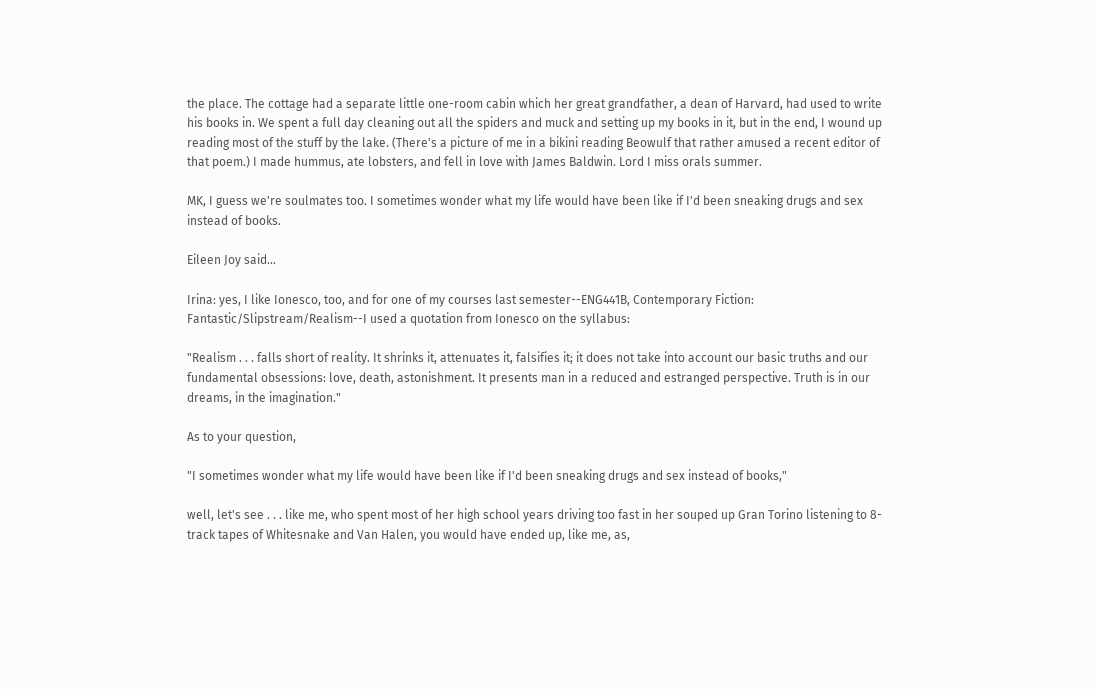the place. The cottage had a separate little one-room cabin which her great grandfather, a dean of Harvard, had used to write his books in. We spent a full day cleaning out all the spiders and muck and setting up my books in it, but in the end, I wound up reading most of the stuff by the lake. (There's a picture of me in a bikini reading Beowulf that rather amused a recent editor of that poem.) I made hummus, ate lobsters, and fell in love with James Baldwin. Lord I miss orals summer.

MK, I guess we're soulmates too. I sometimes wonder what my life would have been like if I'd been sneaking drugs and sex instead of books.

Eileen Joy said...

Irina: yes, I like Ionesco, too, and for one of my courses last semester--ENG441B, Contemporary Fiction: Fantastic/Slipstream/Realism--I used a quotation from Ionesco on the syllabus:

"Realism . . . falls short of reality. It shrinks it, attenuates it, falsifies it; it does not take into account our basic truths and our fundamental obsessions: love, death, astonishment. It presents man in a reduced and estranged perspective. Truth is in our dreams, in the imagination."

As to your question,

"I sometimes wonder what my life would have been like if I'd been sneaking drugs and sex instead of books,"

well, let's see . . . like me, who spent most of her high school years driving too fast in her souped up Gran Torino listening to 8-track tapes of Whitesnake and Van Halen, you would have ended up, like me, as,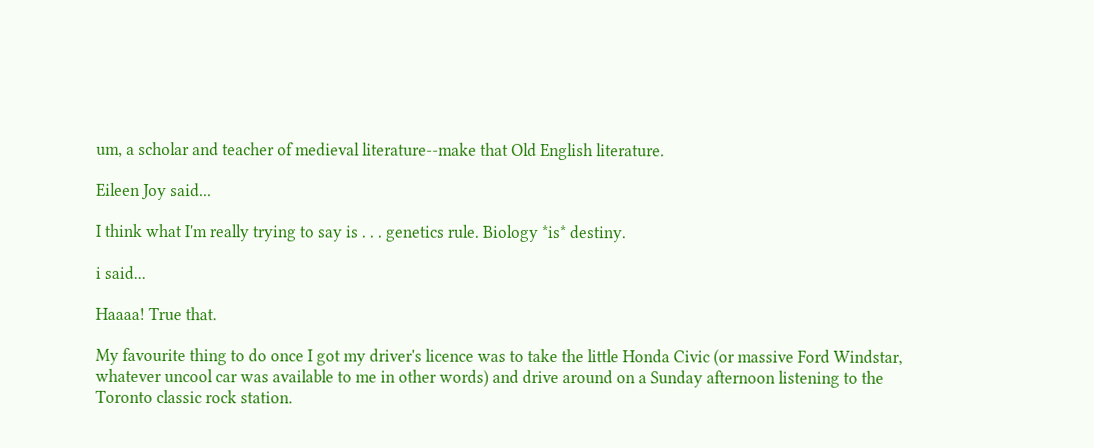um, a scholar and teacher of medieval literature--make that Old English literature.

Eileen Joy said...

I think what I'm really trying to say is . . . genetics rule. Biology *is* destiny.

i said...

Haaaa! True that.

My favourite thing to do once I got my driver's licence was to take the little Honda Civic (or massive Ford Windstar, whatever uncool car was available to me in other words) and drive around on a Sunday afternoon listening to the Toronto classic rock station.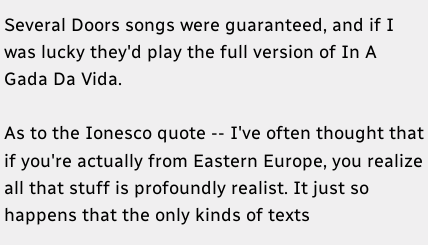Several Doors songs were guaranteed, and if I was lucky they'd play the full version of In A Gada Da Vida.

As to the Ionesco quote -- I've often thought that if you're actually from Eastern Europe, you realize all that stuff is profoundly realist. It just so happens that the only kinds of texts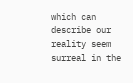which can describe our reality seem surreal in the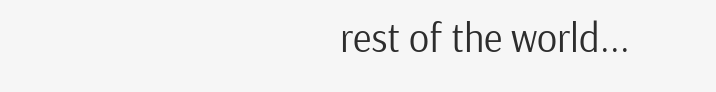rest of the world...